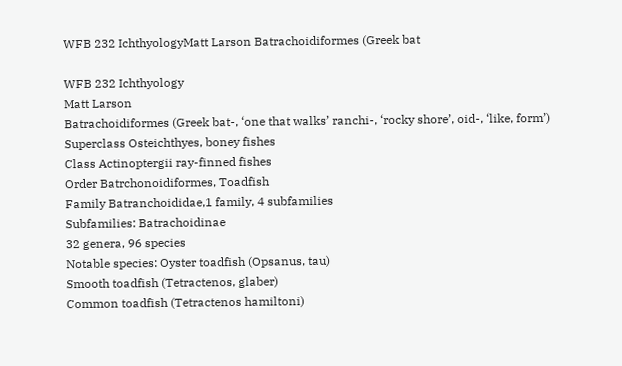WFB 232 IchthyologyMatt Larson Batrachoidiformes (Greek bat

WFB 232 Ichthyology
Matt Larson
Batrachoidiformes (Greek bat-, ‘one that walks’ ranchi-, ‘rocky shore’, oid-, ‘like, form’)
Superclass Osteichthyes, boney fishes
Class Actinoptergii ray-finned fishes
Order Batrchonoidiformes, Toadfish
Family Batranchoididae,1 family, 4 subfamilies
Subfamilies: Batrachoidinae
32 genera, 96 species
Notable species: Oyster toadfish (Opsanus, tau)
Smooth toadfish (Tetractenos, glaber)
Common toadfish (Tetractenos hamiltoni)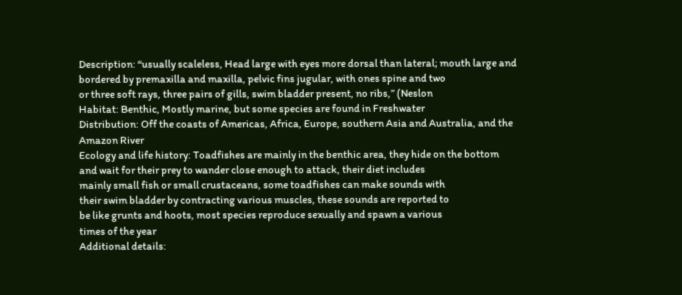Description: “usually scaleless, Head large with eyes more dorsal than lateral; mouth large and
bordered by premaxilla and maxilla, pelvic fins jugular, with ones spine and two
or three soft rays, three pairs of gills, swim bladder present, no ribs,” (Neslon
Habitat: Benthic, Mostly marine, but some species are found in Freshwater
Distribution: Off the coasts of Americas, Africa, Europe, southern Asia and Australia, and the
Amazon River
Ecology and life history: Toadfishes are mainly in the benthic area, they hide on the bottom
and wait for their prey to wander close enough to attack, their diet includes
mainly small fish or small crustaceans, some toadfishes can make sounds with
their swim bladder by contracting various muscles, these sounds are reported to
be like grunts and hoots, most species reproduce sexually and spawn a various
times of the year
Additional details: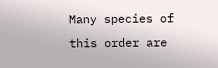Many species of this order are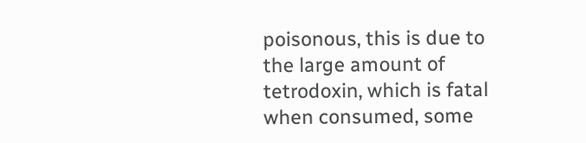poisonous, this is due to the large amount of
tetrodoxin, which is fatal when consumed, some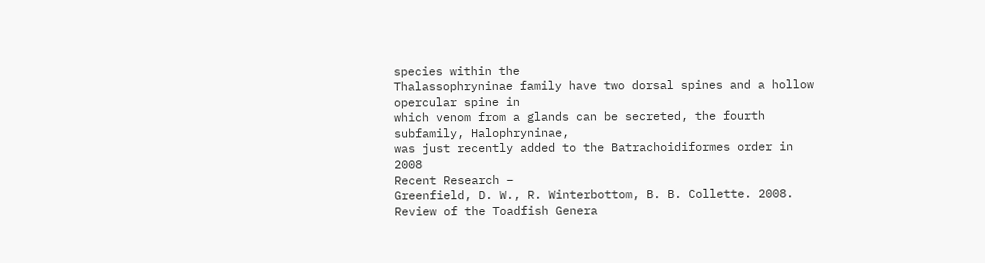species within the
Thalassophryninae family have two dorsal spines and a hollow opercular spine in
which venom from a glands can be secreted, the fourth subfamily, Halophryninae,
was just recently added to the Batrachoidiformes order in 2008
Recent Research –
Greenfield, D. W., R. Winterbottom, B. B. Collette. 2008. Review of the Toadfish Genera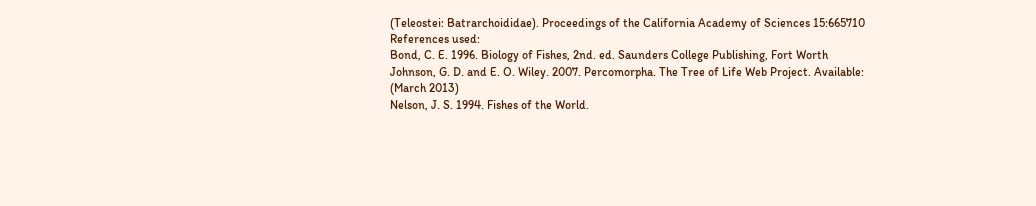(Teleostei: Batrarchoididae). Proceedings of the California Academy of Sciences 15:665710
References used:
Bond, C. E. 1996. Biology of Fishes, 2nd. ed. Saunders College Publishing, Fort Worth
Johnson, G. D. and E. O. Wiley. 2007. Percomorpha. The Tree of Life Web Project. Available: (March 2013)
Nelson, J. S. 1994. Fishes of the World.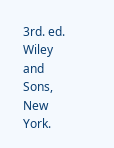3rd. ed. Wiley and Sons, New York.